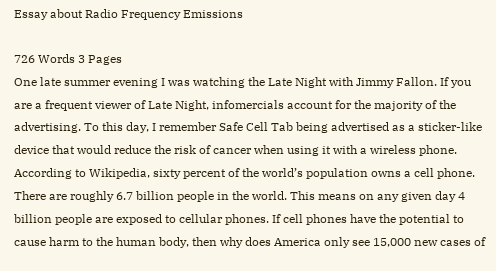Essay about Radio Frequency Emissions

726 Words 3 Pages
One late summer evening I was watching the Late Night with Jimmy Fallon. If you are a frequent viewer of Late Night, infomercials account for the majority of the advertising. To this day, I remember Safe Cell Tab being advertised as a sticker-like device that would reduce the risk of cancer when using it with a wireless phone. According to Wikipedia, sixty percent of the world’s population owns a cell phone. There are roughly 6.7 billion people in the world. This means on any given day 4 billion people are exposed to cellular phones. If cell phones have the potential to cause harm to the human body, then why does America only see 15,000 new cases of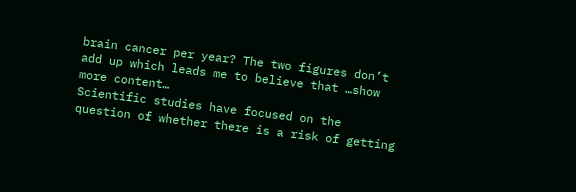brain cancer per year? The two figures don’t add up which leads me to believe that …show more content…
Scientific studies have focused on the question of whether there is a risk of getting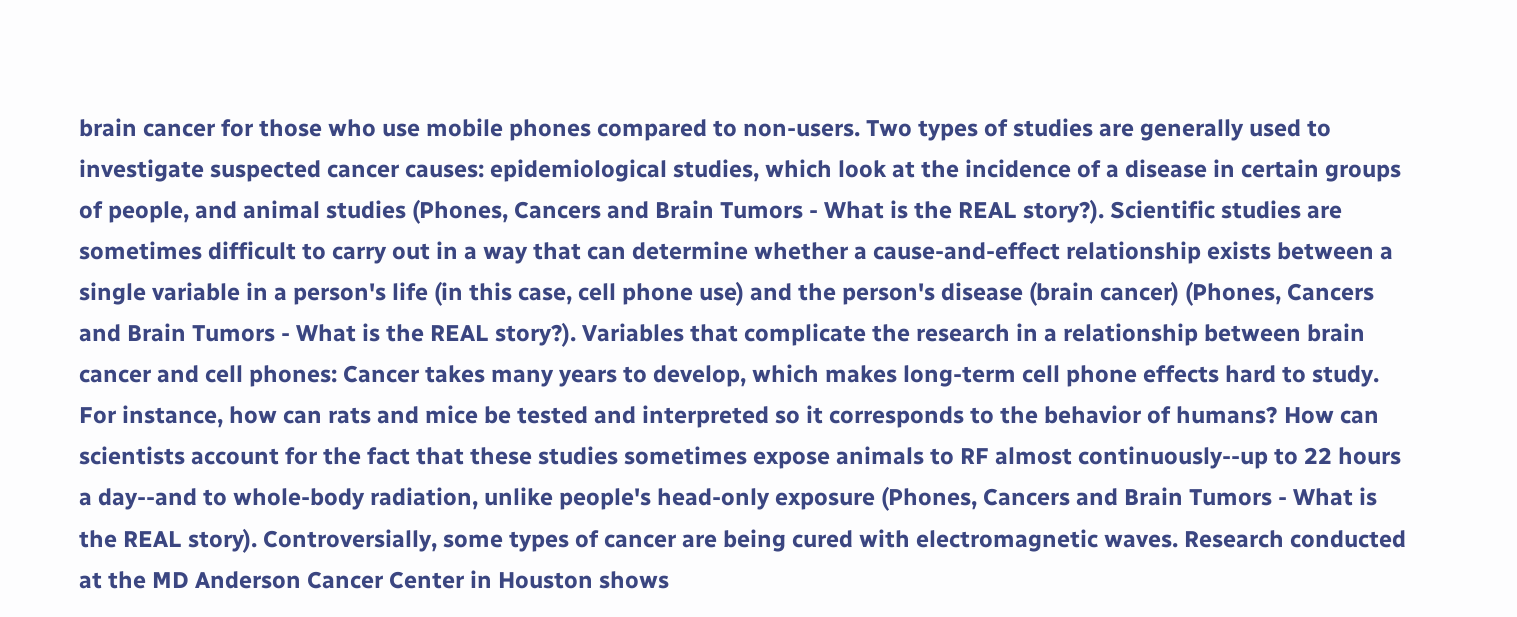brain cancer for those who use mobile phones compared to non-users. Two types of studies are generally used to investigate suspected cancer causes: epidemiological studies, which look at the incidence of a disease in certain groups of people, and animal studies (Phones, Cancers and Brain Tumors - What is the REAL story?). Scientific studies are sometimes difficult to carry out in a way that can determine whether a cause-and-effect relationship exists between a single variable in a person's life (in this case, cell phone use) and the person's disease (brain cancer) (Phones, Cancers and Brain Tumors - What is the REAL story?). Variables that complicate the research in a relationship between brain cancer and cell phones: Cancer takes many years to develop, which makes long-term cell phone effects hard to study. For instance, how can rats and mice be tested and interpreted so it corresponds to the behavior of humans? How can scientists account for the fact that these studies sometimes expose animals to RF almost continuously--up to 22 hours a day--and to whole-body radiation, unlike people's head-only exposure (Phones, Cancers and Brain Tumors - What is the REAL story). Controversially, some types of cancer are being cured with electromagnetic waves. Research conducted at the MD Anderson Cancer Center in Houston shows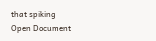that spiking
Open Document